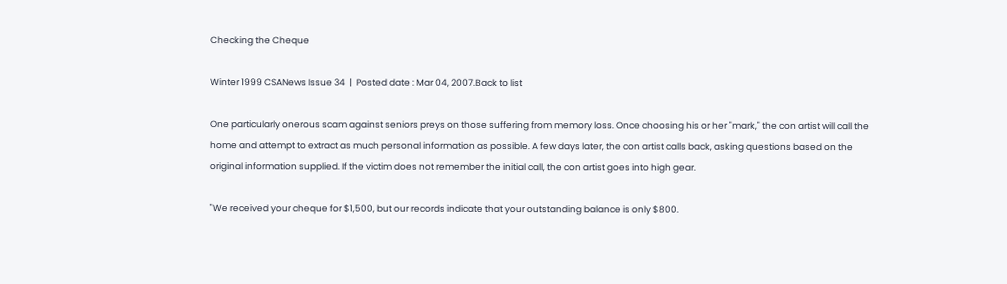Checking the Cheque

Winter 1999 CSANews Issue 34  |  Posted date : Mar 04, 2007.Back to list

One particularly onerous scam against seniors preys on those suffering from memory loss. Once choosing his or her "mark," the con artist will call the home and attempt to extract as much personal information as possible. A few days later, the con artist calls back, asking questions based on the original information supplied. If the victim does not remember the initial call, the con artist goes into high gear.

"We received your cheque for $1,500, but our records indicate that your outstanding balance is only $800.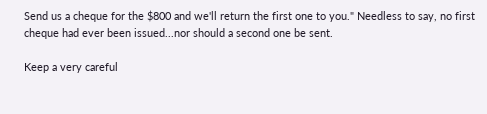Send us a cheque for the $800 and we'll return the first one to you." Needless to say, no first cheque had ever been issued...nor should a second one be sent.

Keep a very careful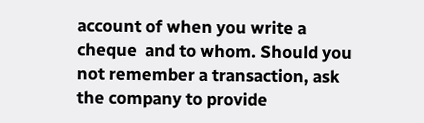account of when you write a cheque  and to whom. Should you not remember a transaction, ask the company to provide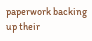paperwork backing up their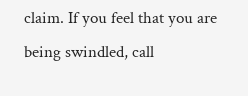claim. If you feel that you are being swindled, call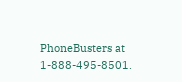PhoneBusters at 1-888-495-8501.